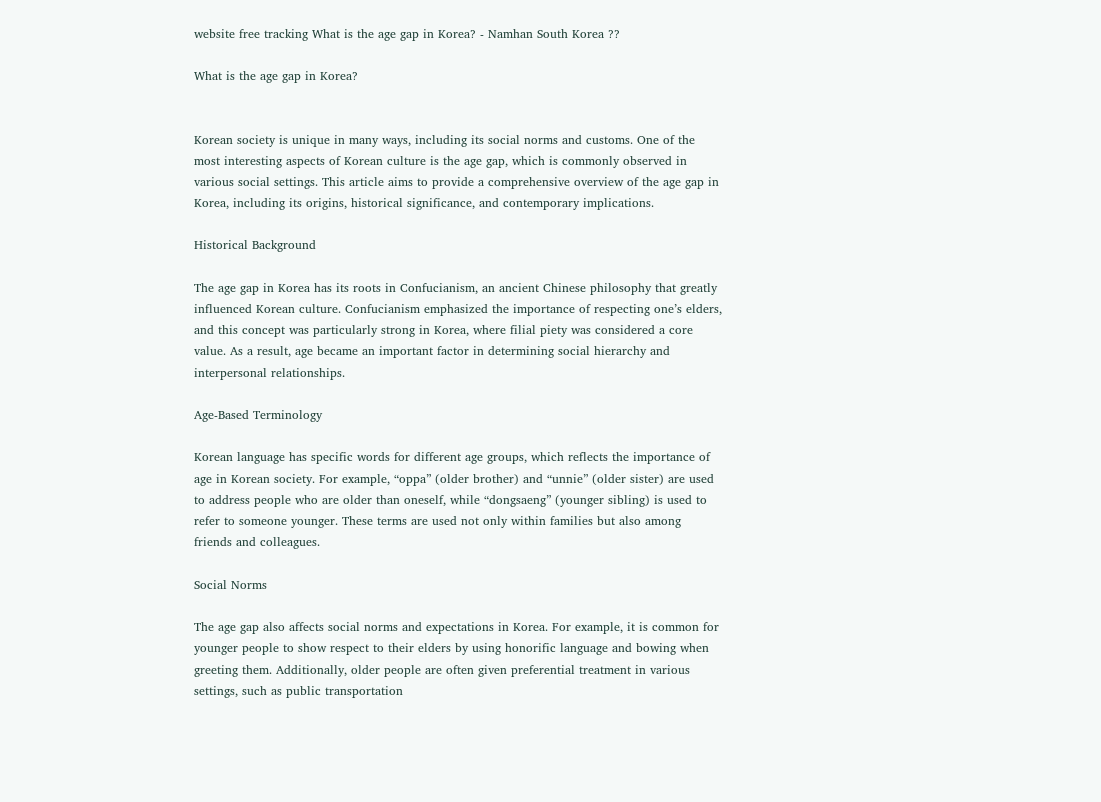website free tracking What is the age gap in Korea? - Namhan South Korea ??

What is the age gap in Korea?


Korean society is unique in many ways, including its social norms and customs. One of the most interesting aspects of Korean culture is the age gap, which is commonly observed in various social settings. This article aims to provide a comprehensive overview of the age gap in Korea, including its origins, historical significance, and contemporary implications.

Historical Background

The age gap in Korea has its roots in Confucianism, an ancient Chinese philosophy that greatly influenced Korean culture. Confucianism emphasized the importance of respecting one’s elders, and this concept was particularly strong in Korea, where filial piety was considered a core value. As a result, age became an important factor in determining social hierarchy and interpersonal relationships.

Age-Based Terminology

Korean language has specific words for different age groups, which reflects the importance of age in Korean society. For example, “oppa” (older brother) and “unnie” (older sister) are used to address people who are older than oneself, while “dongsaeng” (younger sibling) is used to refer to someone younger. These terms are used not only within families but also among friends and colleagues.

Social Norms

The age gap also affects social norms and expectations in Korea. For example, it is common for younger people to show respect to their elders by using honorific language and bowing when greeting them. Additionally, older people are often given preferential treatment in various settings, such as public transportation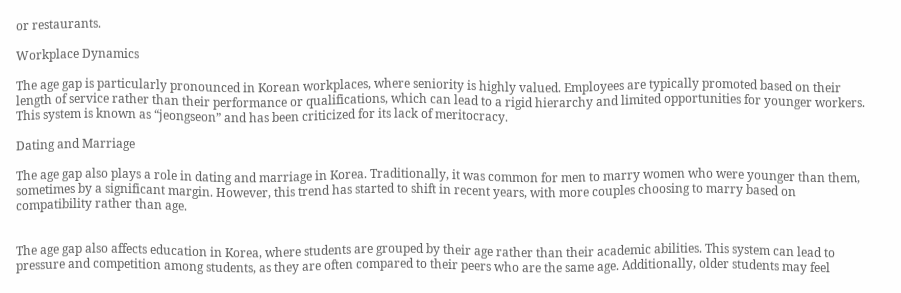or restaurants.

Workplace Dynamics

The age gap is particularly pronounced in Korean workplaces, where seniority is highly valued. Employees are typically promoted based on their length of service rather than their performance or qualifications, which can lead to a rigid hierarchy and limited opportunities for younger workers. This system is known as “jeongseon” and has been criticized for its lack of meritocracy.

Dating and Marriage

The age gap also plays a role in dating and marriage in Korea. Traditionally, it was common for men to marry women who were younger than them, sometimes by a significant margin. However, this trend has started to shift in recent years, with more couples choosing to marry based on compatibility rather than age.


The age gap also affects education in Korea, where students are grouped by their age rather than their academic abilities. This system can lead to pressure and competition among students, as they are often compared to their peers who are the same age. Additionally, older students may feel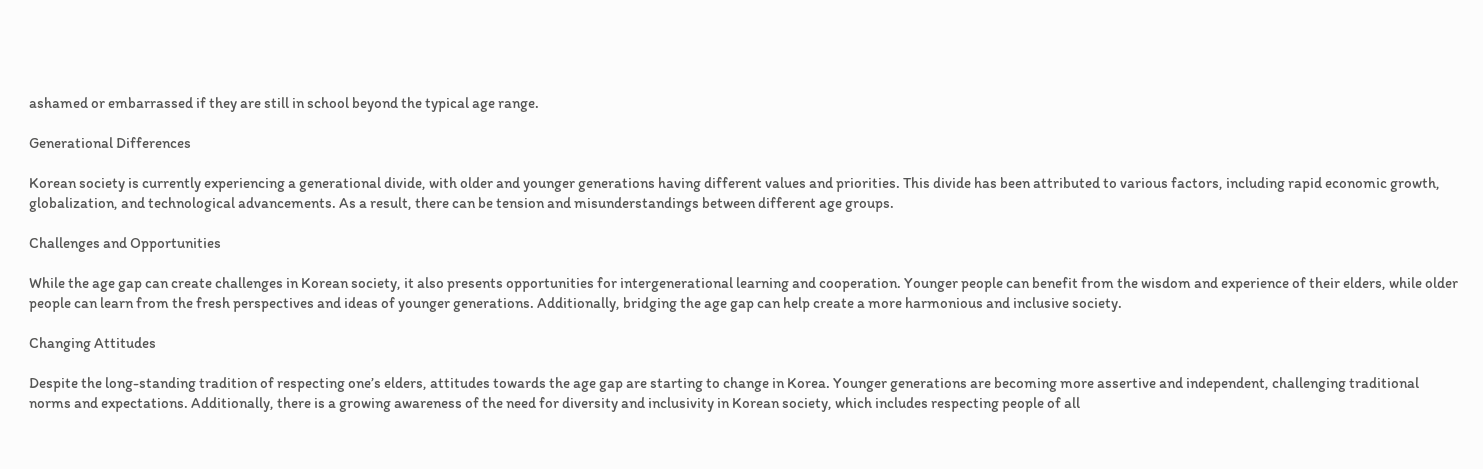ashamed or embarrassed if they are still in school beyond the typical age range.

Generational Differences

Korean society is currently experiencing a generational divide, with older and younger generations having different values and priorities. This divide has been attributed to various factors, including rapid economic growth, globalization, and technological advancements. As a result, there can be tension and misunderstandings between different age groups.

Challenges and Opportunities

While the age gap can create challenges in Korean society, it also presents opportunities for intergenerational learning and cooperation. Younger people can benefit from the wisdom and experience of their elders, while older people can learn from the fresh perspectives and ideas of younger generations. Additionally, bridging the age gap can help create a more harmonious and inclusive society.

Changing Attitudes

Despite the long-standing tradition of respecting one’s elders, attitudes towards the age gap are starting to change in Korea. Younger generations are becoming more assertive and independent, challenging traditional norms and expectations. Additionally, there is a growing awareness of the need for diversity and inclusivity in Korean society, which includes respecting people of all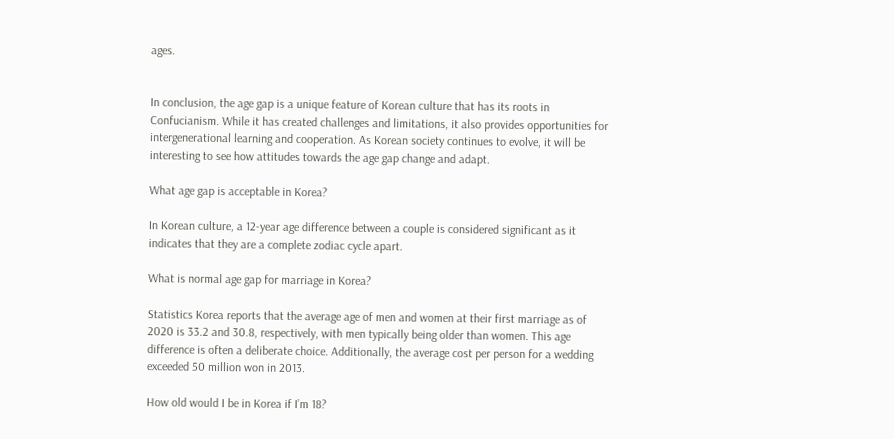ages.


In conclusion, the age gap is a unique feature of Korean culture that has its roots in Confucianism. While it has created challenges and limitations, it also provides opportunities for intergenerational learning and cooperation. As Korean society continues to evolve, it will be interesting to see how attitudes towards the age gap change and adapt.

What age gap is acceptable in Korea?

In Korean culture, a 12-year age difference between a couple is considered significant as it indicates that they are a complete zodiac cycle apart.

What is normal age gap for marriage in Korea?

Statistics Korea reports that the average age of men and women at their first marriage as of 2020 is 33.2 and 30.8, respectively, with men typically being older than women. This age difference is often a deliberate choice. Additionally, the average cost per person for a wedding exceeded 50 million won in 2013.

How old would I be in Korea if I’m 18?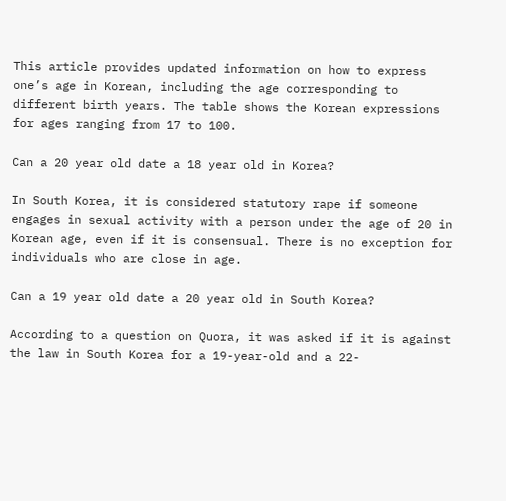This article provides updated information on how to express one’s age in Korean, including the age corresponding to different birth years. The table shows the Korean expressions for ages ranging from 17 to 100.

Can a 20 year old date a 18 year old in Korea?

In South Korea, it is considered statutory rape if someone engages in sexual activity with a person under the age of 20 in Korean age, even if it is consensual. There is no exception for individuals who are close in age.

Can a 19 year old date a 20 year old in South Korea?

According to a question on Quora, it was asked if it is against the law in South Korea for a 19-year-old and a 22-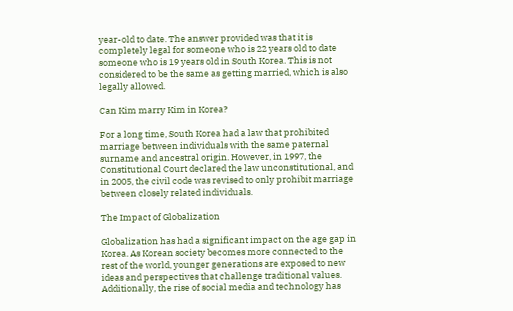year-old to date. The answer provided was that it is completely legal for someone who is 22 years old to date someone who is 19 years old in South Korea. This is not considered to be the same as getting married, which is also legally allowed.

Can Kim marry Kim in Korea?

For a long time, South Korea had a law that prohibited marriage between individuals with the same paternal surname and ancestral origin. However, in 1997, the Constitutional Court declared the law unconstitutional, and in 2005, the civil code was revised to only prohibit marriage between closely related individuals.

The Impact of Globalization

Globalization has had a significant impact on the age gap in Korea. As Korean society becomes more connected to the rest of the world, younger generations are exposed to new ideas and perspectives that challenge traditional values. Additionally, the rise of social media and technology has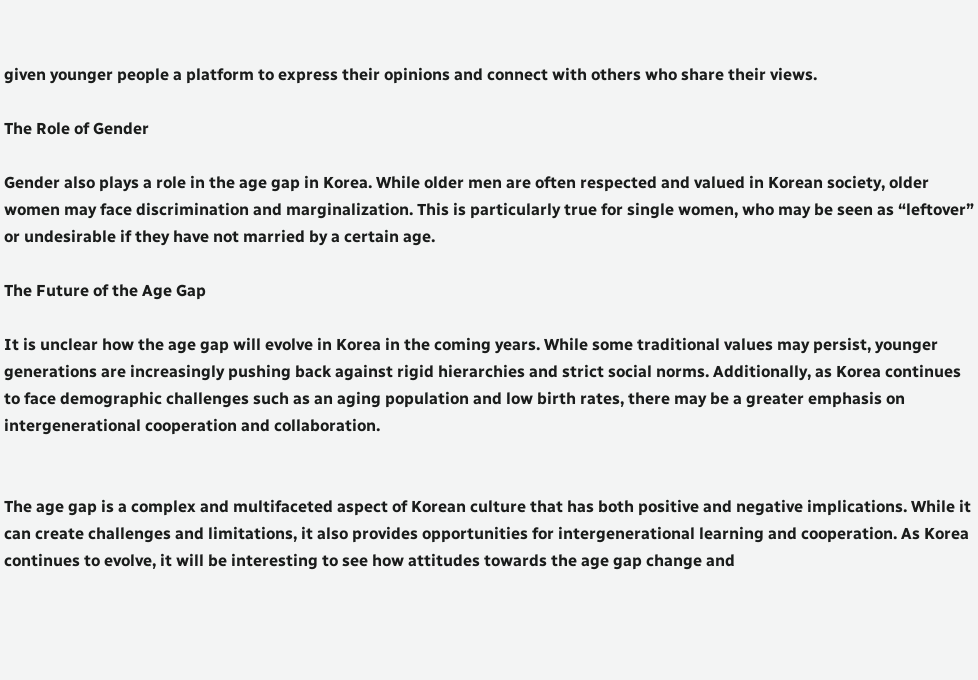given younger people a platform to express their opinions and connect with others who share their views.

The Role of Gender

Gender also plays a role in the age gap in Korea. While older men are often respected and valued in Korean society, older women may face discrimination and marginalization. This is particularly true for single women, who may be seen as “leftover” or undesirable if they have not married by a certain age.

The Future of the Age Gap

It is unclear how the age gap will evolve in Korea in the coming years. While some traditional values may persist, younger generations are increasingly pushing back against rigid hierarchies and strict social norms. Additionally, as Korea continues to face demographic challenges such as an aging population and low birth rates, there may be a greater emphasis on intergenerational cooperation and collaboration.


The age gap is a complex and multifaceted aspect of Korean culture that has both positive and negative implications. While it can create challenges and limitations, it also provides opportunities for intergenerational learning and cooperation. As Korea continues to evolve, it will be interesting to see how attitudes towards the age gap change and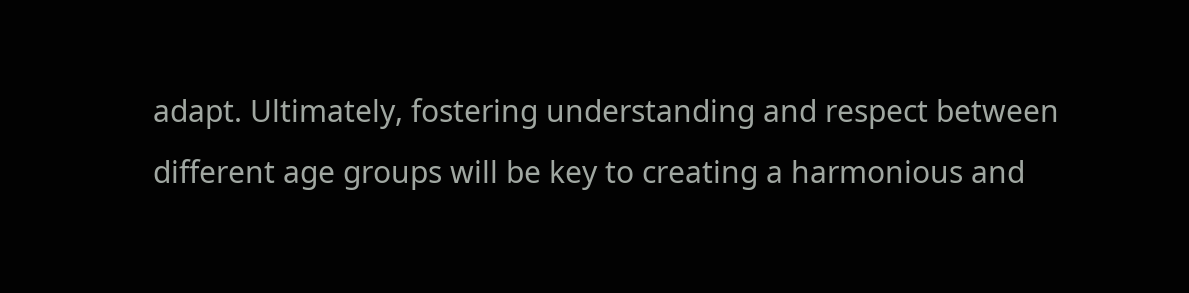adapt. Ultimately, fostering understanding and respect between different age groups will be key to creating a harmonious and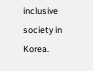inclusive society in Korea.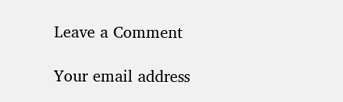Leave a Comment

Your email address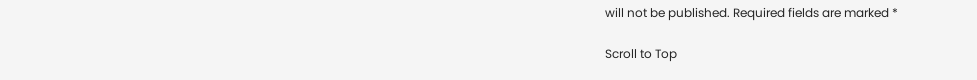will not be published. Required fields are marked *

Scroll to Top